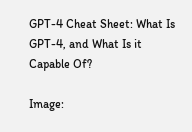GPT-4 Cheat Sheet: What Is GPT-4, and What Is it Capable Of?

Image: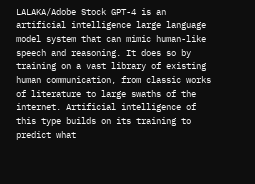LALAKA/Adobe Stock GPT-4 is an artificial intelligence large language model system that can mimic human-like speech and reasoning. It does so by training on a vast library of existing human communication, from classic works of literature to large swaths of the internet. Artificial intelligence of this type builds on its training to predict what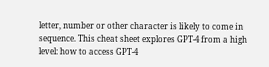letter, number or other character is likely to come in sequence. This cheat sheet explores GPT-4 from a high level: how to access GPT-4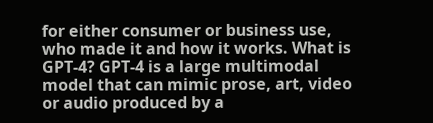for either consumer or business use, who made it and how it works. What is GPT-4? GPT-4 is a large multimodal model that can mimic prose, art, video or audio produced by a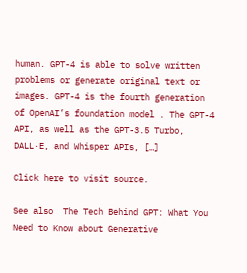human. GPT-4 is able to solve written problems or generate original text or images. GPT-4 is the fourth generation of OpenAI’s foundation model . The GPT-4 API, as well as the GPT-3.5 Turbo, DALL·E, and Whisper APIs, […]

Click here to visit source.

See also  The Tech Behind GPT: What You Need to Know about Generative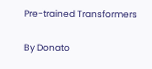Pre-trained Transformers

By Donato